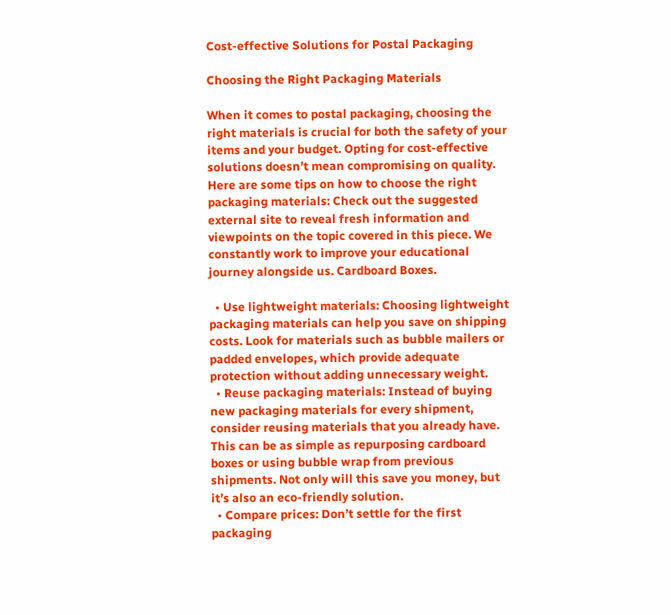Cost-effective Solutions for Postal Packaging

Choosing the Right Packaging Materials

When it comes to postal packaging, choosing the right materials is crucial for both the safety of your items and your budget. Opting for cost-effective solutions doesn’t mean compromising on quality. Here are some tips on how to choose the right packaging materials: Check out the suggested external site to reveal fresh information and viewpoints on the topic covered in this piece. We constantly work to improve your educational journey alongside us. Cardboard Boxes.

  • Use lightweight materials: Choosing lightweight packaging materials can help you save on shipping costs. Look for materials such as bubble mailers or padded envelopes, which provide adequate protection without adding unnecessary weight.
  • Reuse packaging materials: Instead of buying new packaging materials for every shipment, consider reusing materials that you already have. This can be as simple as repurposing cardboard boxes or using bubble wrap from previous shipments. Not only will this save you money, but it’s also an eco-friendly solution.
  • Compare prices: Don’t settle for the first packaging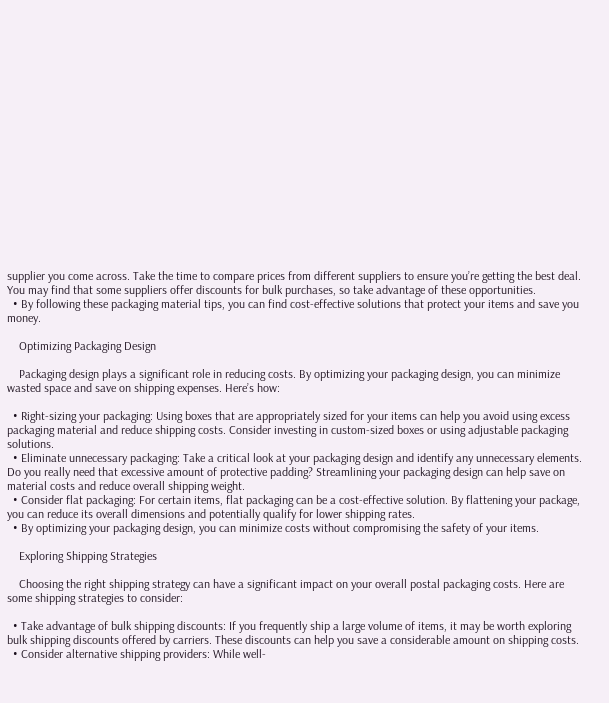supplier you come across. Take the time to compare prices from different suppliers to ensure you’re getting the best deal. You may find that some suppliers offer discounts for bulk purchases, so take advantage of these opportunities.
  • By following these packaging material tips, you can find cost-effective solutions that protect your items and save you money.

    Optimizing Packaging Design

    Packaging design plays a significant role in reducing costs. By optimizing your packaging design, you can minimize wasted space and save on shipping expenses. Here’s how:

  • Right-sizing your packaging: Using boxes that are appropriately sized for your items can help you avoid using excess packaging material and reduce shipping costs. Consider investing in custom-sized boxes or using adjustable packaging solutions.
  • Eliminate unnecessary packaging: Take a critical look at your packaging design and identify any unnecessary elements. Do you really need that excessive amount of protective padding? Streamlining your packaging design can help save on material costs and reduce overall shipping weight.
  • Consider flat packaging: For certain items, flat packaging can be a cost-effective solution. By flattening your package, you can reduce its overall dimensions and potentially qualify for lower shipping rates.
  • By optimizing your packaging design, you can minimize costs without compromising the safety of your items.

    Exploring Shipping Strategies

    Choosing the right shipping strategy can have a significant impact on your overall postal packaging costs. Here are some shipping strategies to consider:

  • Take advantage of bulk shipping discounts: If you frequently ship a large volume of items, it may be worth exploring bulk shipping discounts offered by carriers. These discounts can help you save a considerable amount on shipping costs.
  • Consider alternative shipping providers: While well-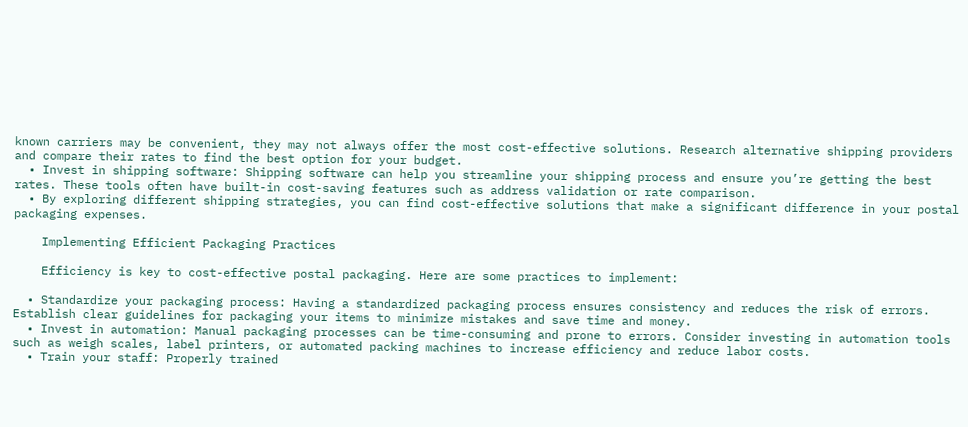known carriers may be convenient, they may not always offer the most cost-effective solutions. Research alternative shipping providers and compare their rates to find the best option for your budget.
  • Invest in shipping software: Shipping software can help you streamline your shipping process and ensure you’re getting the best rates. These tools often have built-in cost-saving features such as address validation or rate comparison.
  • By exploring different shipping strategies, you can find cost-effective solutions that make a significant difference in your postal packaging expenses.

    Implementing Efficient Packaging Practices

    Efficiency is key to cost-effective postal packaging. Here are some practices to implement:

  • Standardize your packaging process: Having a standardized packaging process ensures consistency and reduces the risk of errors. Establish clear guidelines for packaging your items to minimize mistakes and save time and money.
  • Invest in automation: Manual packaging processes can be time-consuming and prone to errors. Consider investing in automation tools such as weigh scales, label printers, or automated packing machines to increase efficiency and reduce labor costs.
  • Train your staff: Properly trained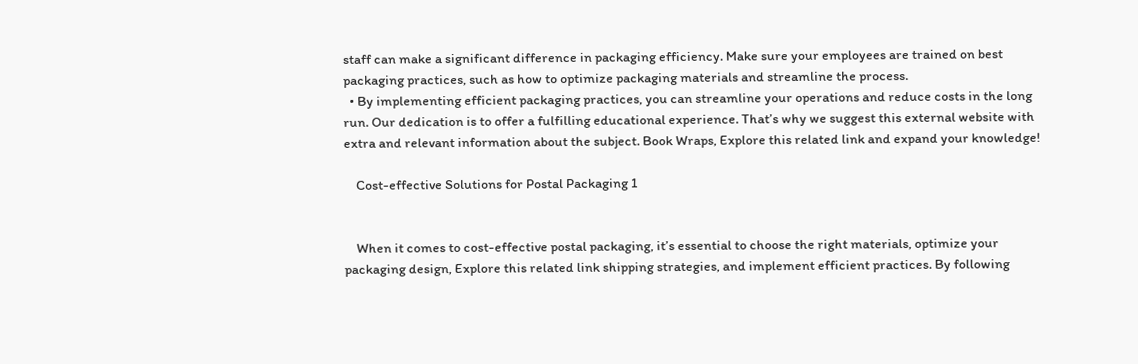staff can make a significant difference in packaging efficiency. Make sure your employees are trained on best packaging practices, such as how to optimize packaging materials and streamline the process.
  • By implementing efficient packaging practices, you can streamline your operations and reduce costs in the long run. Our dedication is to offer a fulfilling educational experience. That’s why we suggest this external website with extra and relevant information about the subject. Book Wraps, Explore this related link and expand your knowledge!

    Cost-effective Solutions for Postal Packaging 1


    When it comes to cost-effective postal packaging, it’s essential to choose the right materials, optimize your packaging design, Explore this related link shipping strategies, and implement efficient practices. By following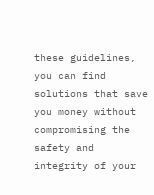these guidelines, you can find solutions that save you money without compromising the safety and integrity of your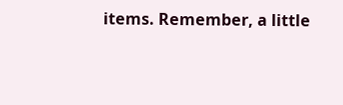items. Remember, a little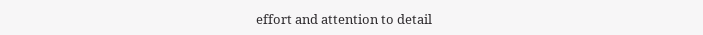effort and attention to detail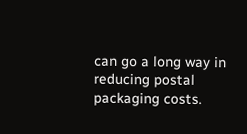can go a long way in reducing postal packaging costs.